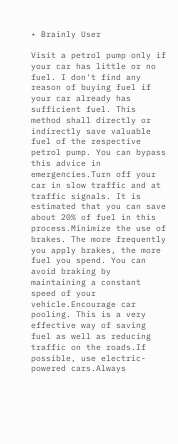• Brainly User

Visit a petrol pump only if your car has little or no fuel. I don't find any reason of buying fuel if your car already has sufficient fuel. This method shall directly or indirectly save valuable fuel of the respective petrol pump. You can bypass this advice in emergencies.Turn off your car in slow traffic and at traffic signals. It is estimated that you can save about 20% of fuel in this process.Minimize the use of brakes. The more frequently you apply brakes, the more fuel you spend. You can avoid braking by maintaining a constant speed of your vehicle.Encourage car pooling. This is a very effective way of saving fuel as well as reducing traffic on the roads.If possible, use electric-powered cars.Always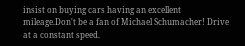insist on buying cars having an excellent mileage.Don't be a fan of Michael Schumacher! Drive at a constant speed.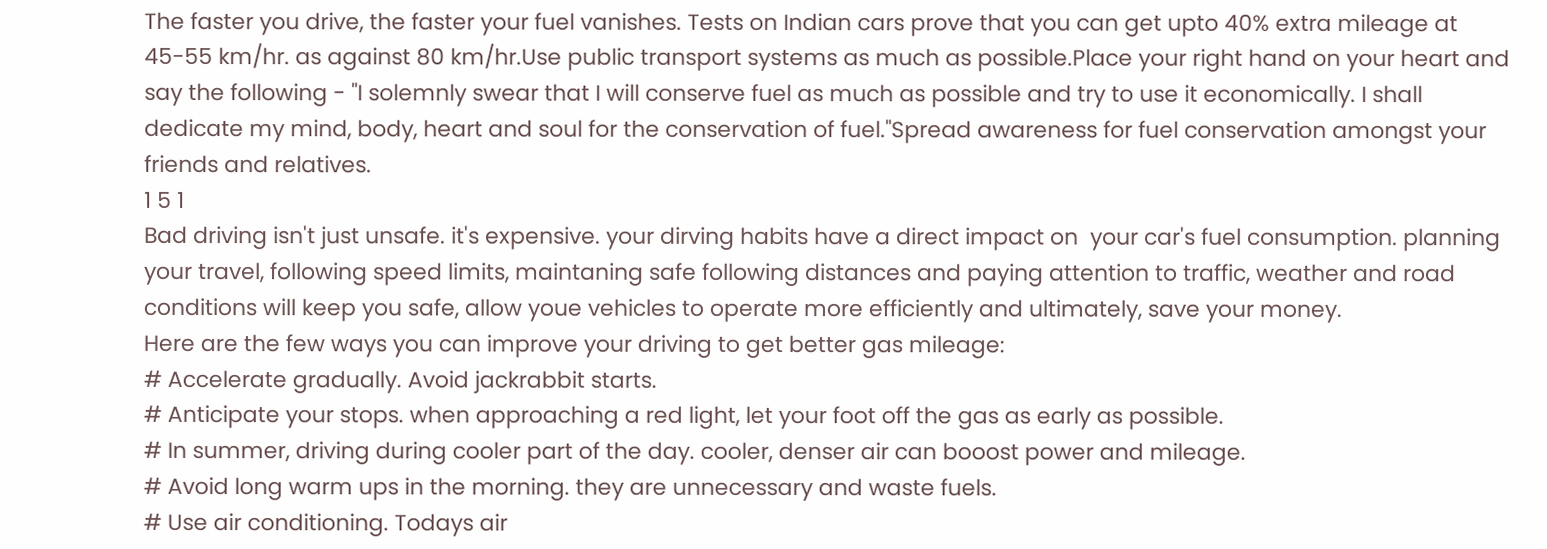The faster you drive, the faster your fuel vanishes. Tests on Indian cars prove that you can get upto 40% extra mileage at 45-55 km/hr. as against 80 km/hr.Use public transport systems as much as possible.Place your right hand on your heart and say the following - "I solemnly swear that I will conserve fuel as much as possible and try to use it economically. I shall dedicate my mind, body, heart and soul for the conservation of fuel."Spread awareness for fuel conservation amongst your friends and relatives.
1 5 1
Bad driving isn't just unsafe. it's expensive. your dirving habits have a direct impact on  your car's fuel consumption. planning your travel, following speed limits, maintaning safe following distances and paying attention to traffic, weather and road conditions will keep you safe, allow youe vehicles to operate more efficiently and ultimately, save your money.
Here are the few ways you can improve your driving to get better gas mileage:
# Accelerate gradually. Avoid jackrabbit starts.
# Anticipate your stops. when approaching a red light, let your foot off the gas as early as possible.
# In summer, driving during cooler part of the day. cooler, denser air can booost power and mileage.
# Avoid long warm ups in the morning. they are unnecessary and waste fuels.
# Use air conditioning. Todays air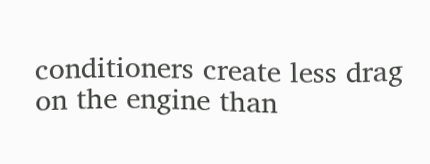conditioners create less drag on the engine than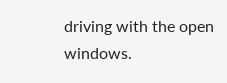driving with the open windows.